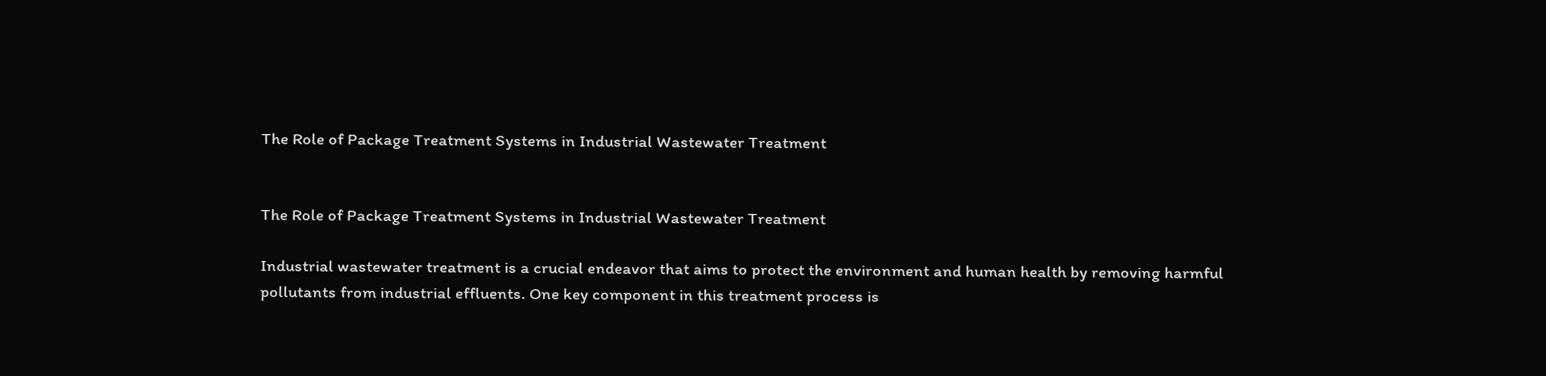The Role of Package Treatment Systems in Industrial Wastewater Treatment


The Role of Package Treatment Systems in Industrial Wastewater Treatment

Industrial wastewater treatment is a crucial endeavor that aims to protect the environment and human health by removing harmful pollutants from industrial effluents. One key component in this treatment process is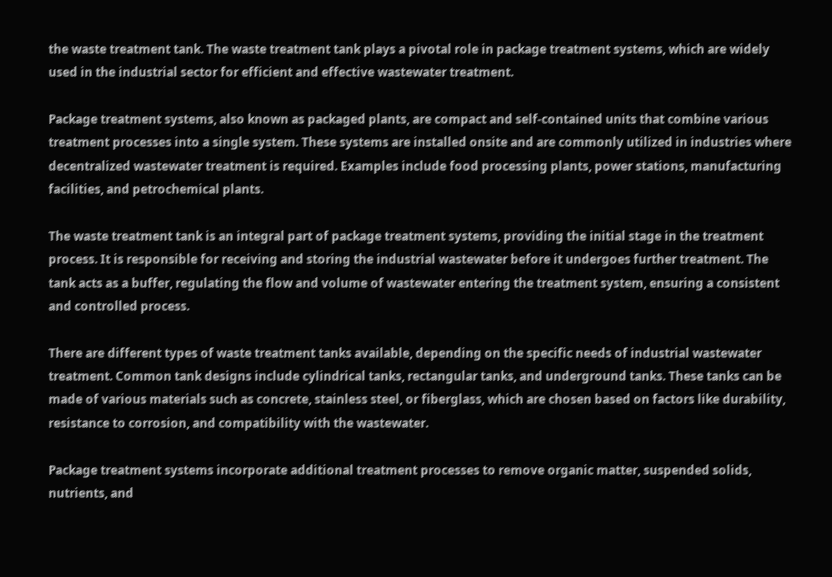the waste treatment tank. The waste treatment tank plays a pivotal role in package treatment systems, which are widely used in the industrial sector for efficient and effective wastewater treatment.

Package treatment systems, also known as packaged plants, are compact and self-contained units that combine various treatment processes into a single system. These systems are installed onsite and are commonly utilized in industries where decentralized wastewater treatment is required. Examples include food processing plants, power stations, manufacturing facilities, and petrochemical plants.

The waste treatment tank is an integral part of package treatment systems, providing the initial stage in the treatment process. It is responsible for receiving and storing the industrial wastewater before it undergoes further treatment. The tank acts as a buffer, regulating the flow and volume of wastewater entering the treatment system, ensuring a consistent and controlled process.

There are different types of waste treatment tanks available, depending on the specific needs of industrial wastewater treatment. Common tank designs include cylindrical tanks, rectangular tanks, and underground tanks. These tanks can be made of various materials such as concrete, stainless steel, or fiberglass, which are chosen based on factors like durability, resistance to corrosion, and compatibility with the wastewater.

Package treatment systems incorporate additional treatment processes to remove organic matter, suspended solids, nutrients, and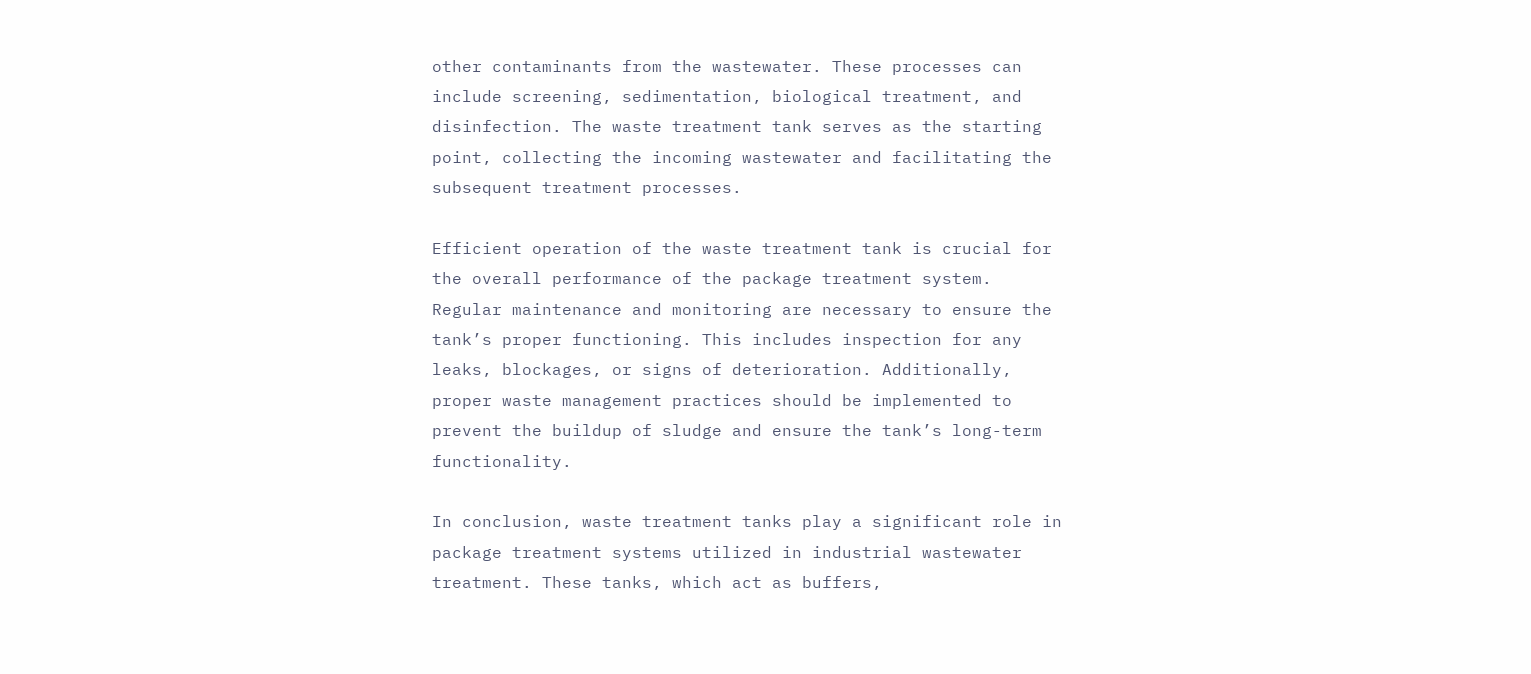other contaminants from the wastewater. These processes can include screening, sedimentation, biological treatment, and disinfection. The waste treatment tank serves as the starting point, collecting the incoming wastewater and facilitating the subsequent treatment processes.

Efficient operation of the waste treatment tank is crucial for the overall performance of the package treatment system. Regular maintenance and monitoring are necessary to ensure the tank’s proper functioning. This includes inspection for any leaks, blockages, or signs of deterioration. Additionally, proper waste management practices should be implemented to prevent the buildup of sludge and ensure the tank’s long-term functionality.

In conclusion, waste treatment tanks play a significant role in package treatment systems utilized in industrial wastewater treatment. These tanks, which act as buffers,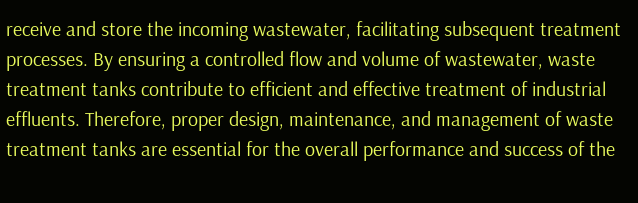receive and store the incoming wastewater, facilitating subsequent treatment processes. By ensuring a controlled flow and volume of wastewater, waste treatment tanks contribute to efficient and effective treatment of industrial effluents. Therefore, proper design, maintenance, and management of waste treatment tanks are essential for the overall performance and success of the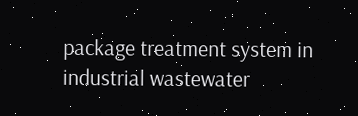package treatment system in industrial wastewater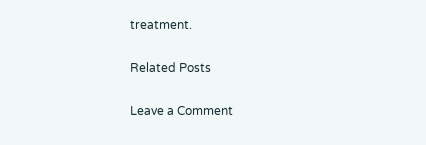treatment.

Related Posts

Leave a Comment